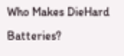Who Makes DieHard Batteries?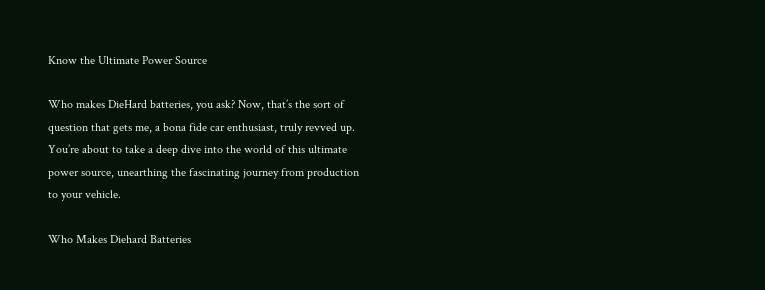Know the Ultimate Power Source

Who makes DieHard batteries, you ask? Now, that’s the sort of question that gets me, a bona fide car enthusiast, truly revved up. You’re about to take a deep dive into the world of this ultimate power source, unearthing the fascinating journey from production to your vehicle.

Who Makes Diehard Batteries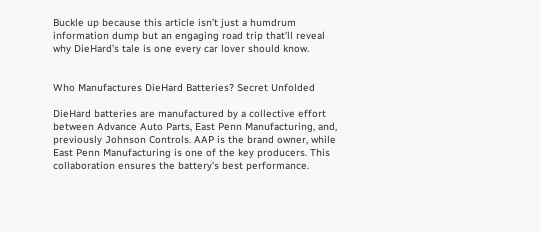Buckle up because this article isn’t just a humdrum information dump but an engaging road trip that’ll reveal why DieHard’s tale is one every car lover should know.


Who Manufactures DieHard Batteries? Secret Unfolded

DieHard batteries are manufactured by a collective effort between Advance Auto Parts, East Penn Manufacturing, and, previously Johnson Controls. AAP is the brand owner, while East Penn Manufacturing is one of the key producers. This collaboration ensures the battery’s best performance.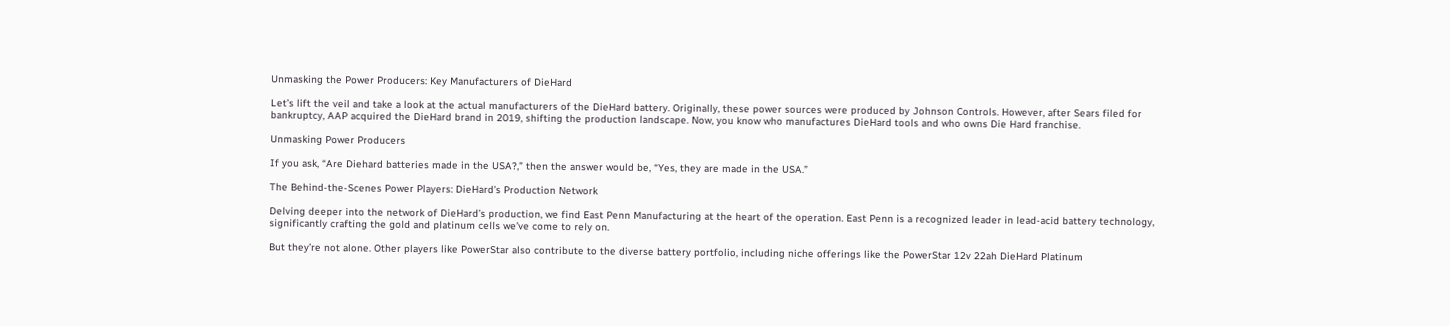Unmasking the Power Producers: Key Manufacturers of DieHard

Let’s lift the veil and take a look at the actual manufacturers of the DieHard battery. Originally, these power sources were produced by Johnson Controls. However, after Sears filed for bankruptcy, AAP acquired the DieHard brand in 2019, shifting the production landscape. Now, you know who manufactures DieHard tools and who owns Die Hard franchise.

Unmasking Power Producers

If you ask, “Are Diehard batteries made in the USA?,” then the answer would be, “Yes, they are made in the USA.”

The Behind-the-Scenes Power Players: DieHard’s Production Network

Delving deeper into the network of DieHard’s production, we find East Penn Manufacturing at the heart of the operation. East Penn is a recognized leader in lead-acid battery technology, significantly crafting the gold and platinum cells we’ve come to rely on.

But they’re not alone. Other players like PowerStar also contribute to the diverse battery portfolio, including niche offerings like the PowerStar 12v 22ah DieHard Platinum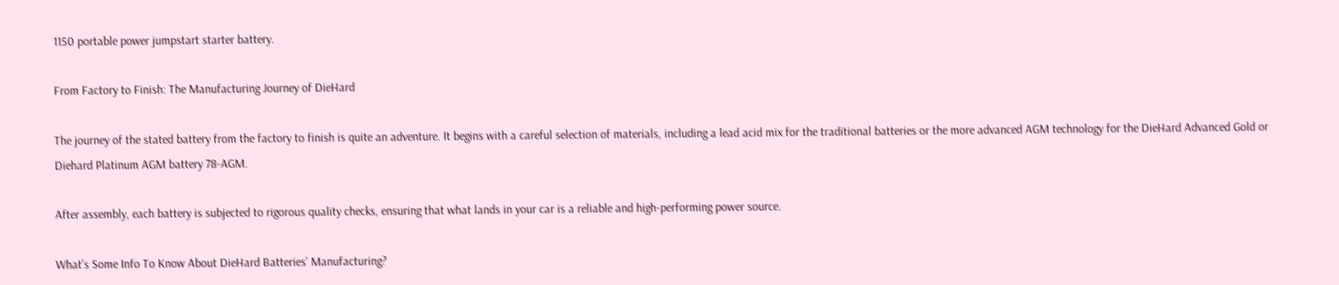1150 portable power jumpstart starter battery.

From Factory to Finish: The Manufacturing Journey of DieHard

The journey of the stated battery from the factory to finish is quite an adventure. It begins with a careful selection of materials, including a lead acid mix for the traditional batteries or the more advanced AGM technology for the DieHard Advanced Gold or Diehard Platinum AGM battery 78-AGM.

After assembly, each battery is subjected to rigorous quality checks, ensuring that what lands in your car is a reliable and high-performing power source.

What’s Some Info To Know About DieHard Batteries’ Manufacturing?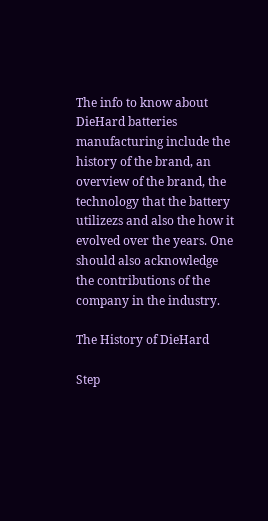The info to know about DieHard batteries manufacturing include the history of the brand, an overview of the brand, the technology that the battery utilizezs and also the how it evolved over the years. One should also acknowledge the contributions of the company in the industry.

The History of DieHard

Step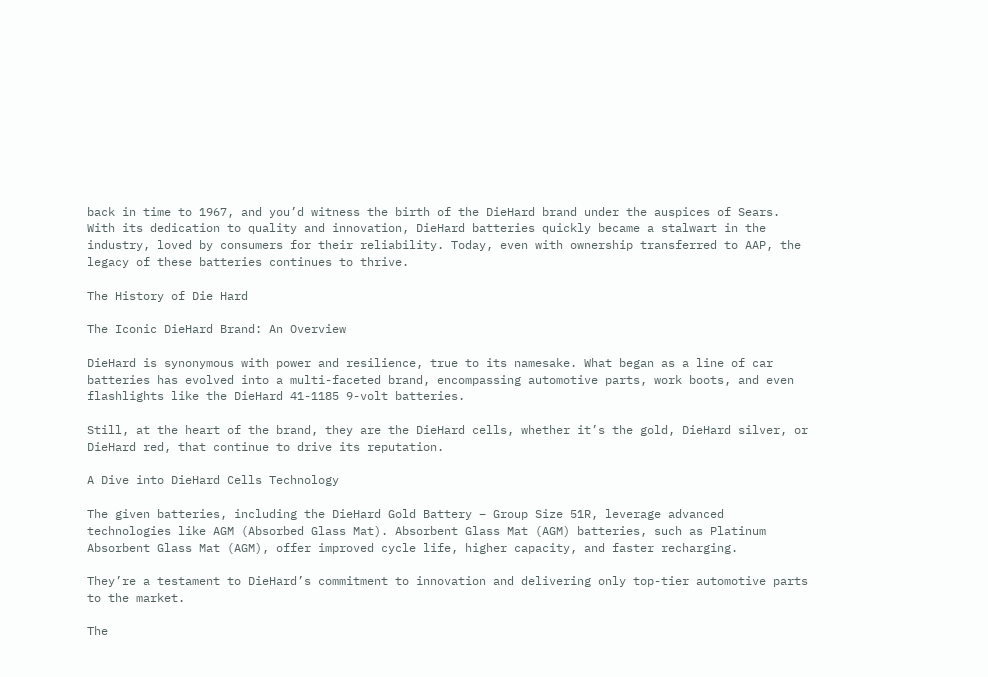back in time to 1967, and you’d witness the birth of the DieHard brand under the auspices of Sears. With its dedication to quality and innovation, DieHard batteries quickly became a stalwart in the industry, loved by consumers for their reliability. Today, even with ownership transferred to AAP, the legacy of these batteries continues to thrive.

The History of Die Hard

The Iconic DieHard Brand: An Overview

DieHard is synonymous with power and resilience, true to its namesake. What began as a line of car batteries has evolved into a multi-faceted brand, encompassing automotive parts, work boots, and even flashlights like the DieHard 41-1185 9-volt batteries.

Still, at the heart of the brand, they are the DieHard cells, whether it’s the gold, DieHard silver, or DieHard red, that continue to drive its reputation.

A Dive into DieHard Cells Technology

The given batteries, including the DieHard Gold Battery – Group Size 51R, leverage advanced technologies like AGM (Absorbed Glass Mat). Absorbent Glass Mat (AGM) batteries, such as Platinum Absorbent Glass Mat (AGM), offer improved cycle life, higher capacity, and faster recharging.

They’re a testament to DieHard’s commitment to innovation and delivering only top-tier automotive parts to the market.

The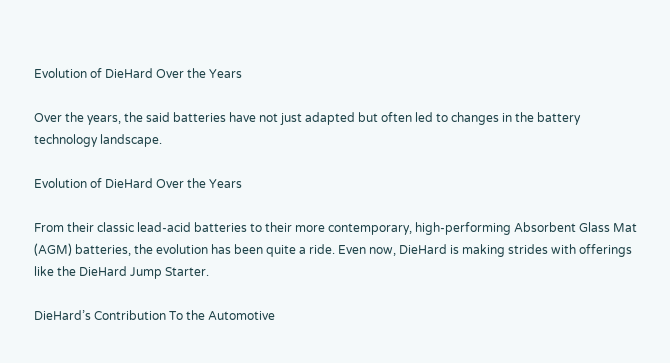Evolution of DieHard Over the Years

Over the years, the said batteries have not just adapted but often led to changes in the battery technology landscape.

Evolution of DieHard Over the Years

From their classic lead-acid batteries to their more contemporary, high-performing Absorbent Glass Mat (AGM) batteries, the evolution has been quite a ride. Even now, DieHard is making strides with offerings like the DieHard Jump Starter.

DieHard’s Contribution To the Automotive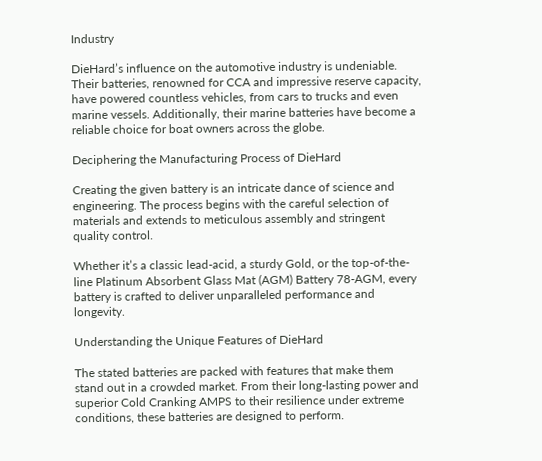Industry

DieHard’s influence on the automotive industry is undeniable. Their batteries, renowned for CCA and impressive reserve capacity, have powered countless vehicles, from cars to trucks and even marine vessels. Additionally, their marine batteries have become a reliable choice for boat owners across the globe.

Deciphering the Manufacturing Process of DieHard

Creating the given battery is an intricate dance of science and engineering. The process begins with the careful selection of materials and extends to meticulous assembly and stringent quality control.

Whether it’s a classic lead-acid, a sturdy Gold, or the top-of-the-line Platinum Absorbent Glass Mat (AGM) Battery 78-AGM, every battery is crafted to deliver unparalleled performance and longevity.

Understanding the Unique Features of DieHard

The stated batteries are packed with features that make them stand out in a crowded market. From their long-lasting power and superior Cold Cranking AMPS to their resilience under extreme conditions, these batteries are designed to perform.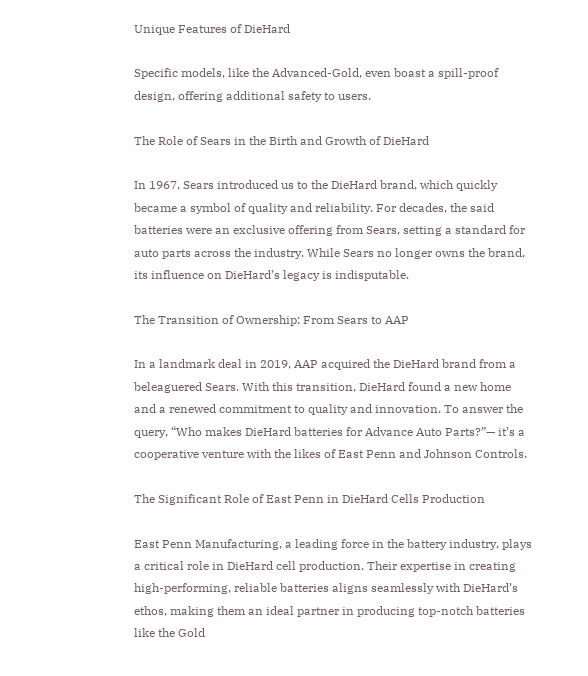Unique Features of DieHard

Specific models, like the Advanced-Gold, even boast a spill-proof design, offering additional safety to users.

The Role of Sears in the Birth and Growth of DieHard

In 1967, Sears introduced us to the DieHard brand, which quickly became a symbol of quality and reliability. For decades, the said batteries were an exclusive offering from Sears, setting a standard for auto parts across the industry. While Sears no longer owns the brand, its influence on DieHard’s legacy is indisputable.

The Transition of Ownership: From Sears to AAP

In a landmark deal in 2019, AAP acquired the DieHard brand from a beleaguered Sears. With this transition, DieHard found a new home and a renewed commitment to quality and innovation. To answer the query, “Who makes DieHard batteries for Advance Auto Parts?”— it’s a cooperative venture with the likes of East Penn and Johnson Controls.

The Significant Role of East Penn in DieHard Cells Production

East Penn Manufacturing, a leading force in the battery industry, plays a critical role in DieHard cell production. Their expertise in creating high-performing, reliable batteries aligns seamlessly with DieHard’s ethos, making them an ideal partner in producing top-notch batteries like the Gold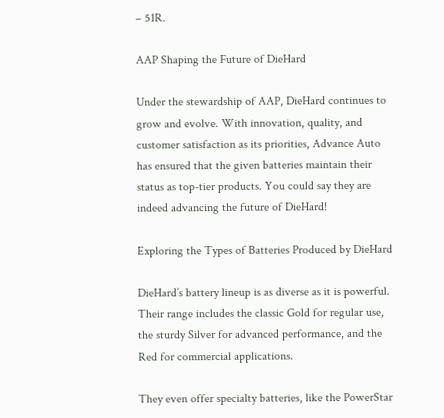– 51R.

AAP Shaping the Future of DieHard

Under the stewardship of AAP, DieHard continues to grow and evolve. With innovation, quality, and customer satisfaction as its priorities, Advance Auto has ensured that the given batteries maintain their status as top-tier products. You could say they are indeed advancing the future of DieHard!

Exploring the Types of Batteries Produced by DieHard

DieHard’s battery lineup is as diverse as it is powerful. Their range includes the classic Gold for regular use, the sturdy Silver for advanced performance, and the Red for commercial applications.

They even offer specialty batteries, like the PowerStar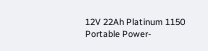12V 22Ah Platinum 1150 Portable Power-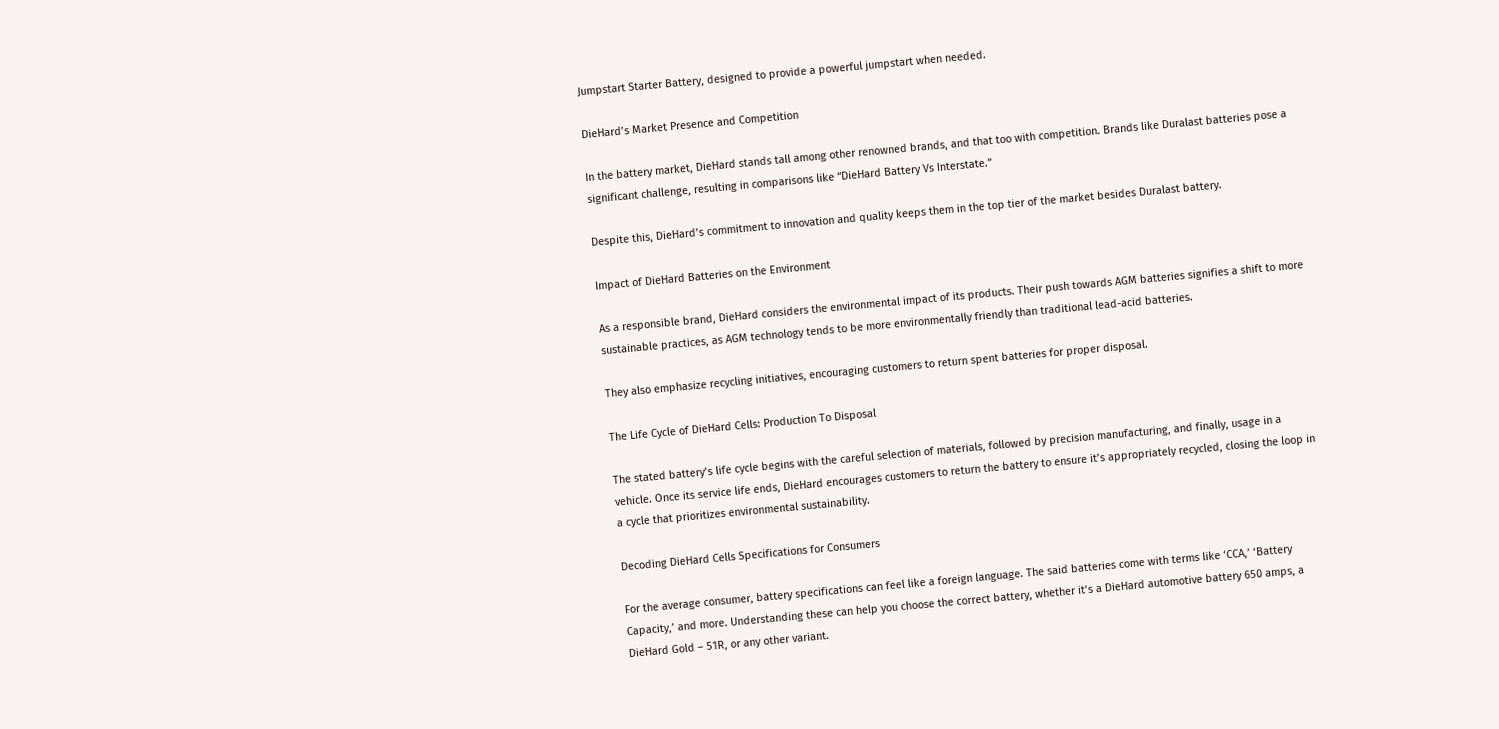Jumpstart Starter Battery, designed to provide a powerful jumpstart when needed.

DieHard’s Market Presence and Competition

In the battery market, DieHard stands tall among other renowned brands, and that too with competition. Brands like Duralast batteries pose a significant challenge, resulting in comparisons like “DieHard Battery Vs Interstate.”

Despite this, DieHard’s commitment to innovation and quality keeps them in the top tier of the market besides Duralast battery.

Impact of DieHard Batteries on the Environment

As a responsible brand, DieHard considers the environmental impact of its products. Their push towards AGM batteries signifies a shift to more sustainable practices, as AGM technology tends to be more environmentally friendly than traditional lead-acid batteries.

They also emphasize recycling initiatives, encouraging customers to return spent batteries for proper disposal.

The Life Cycle of DieHard Cells: Production To Disposal

The stated battery’s life cycle begins with the careful selection of materials, followed by precision manufacturing, and finally, usage in a vehicle. Once its service life ends, DieHard encourages customers to return the battery to ensure it’s appropriately recycled, closing the loop in a cycle that prioritizes environmental sustainability.

Decoding DieHard Cells Specifications for Consumers

For the average consumer, battery specifications can feel like a foreign language. The said batteries come with terms like ‘CCA,’ ‘Battery Capacity,’ and more. Understanding these can help you choose the correct battery, whether it’s a DieHard automotive battery 650 amps, a DieHard Gold – 51R, or any other variant.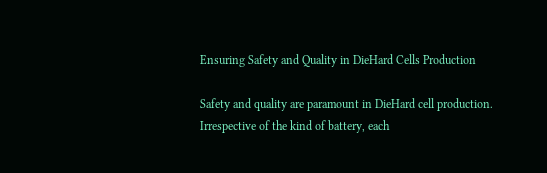Ensuring Safety and Quality in DieHard Cells Production

Safety and quality are paramount in DieHard cell production. Irrespective of the kind of battery, each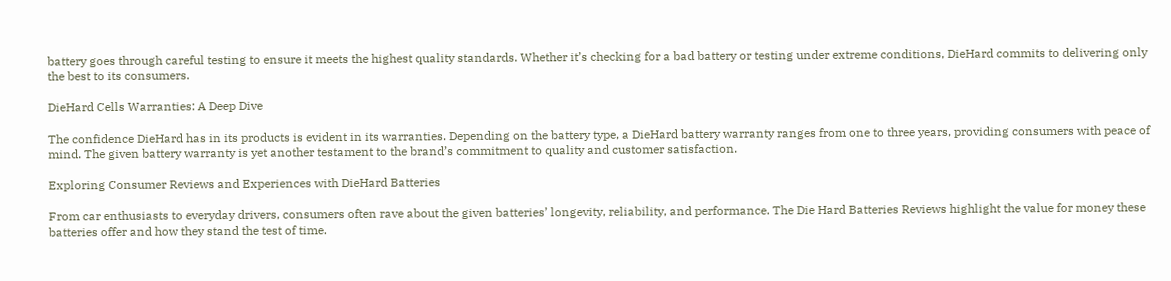battery goes through careful testing to ensure it meets the highest quality standards. Whether it’s checking for a bad battery or testing under extreme conditions, DieHard commits to delivering only the best to its consumers.

DieHard Cells Warranties: A Deep Dive

The confidence DieHard has in its products is evident in its warranties. Depending on the battery type, a DieHard battery warranty ranges from one to three years, providing consumers with peace of mind. The given battery warranty is yet another testament to the brand’s commitment to quality and customer satisfaction.

Exploring Consumer Reviews and Experiences with DieHard Batteries

From car enthusiasts to everyday drivers, consumers often rave about the given batteries’ longevity, reliability, and performance. The Die Hard Batteries Reviews highlight the value for money these batteries offer and how they stand the test of time.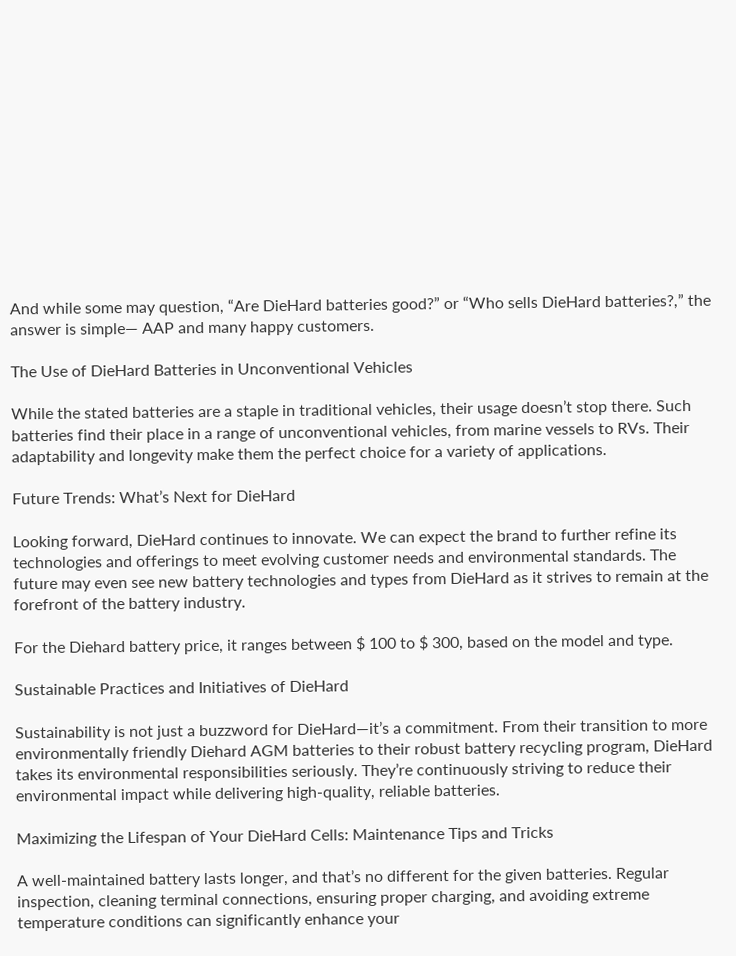And while some may question, “Are DieHard batteries good?” or “Who sells DieHard batteries?,” the answer is simple— AAP and many happy customers.

The Use of DieHard Batteries in Unconventional Vehicles

While the stated batteries are a staple in traditional vehicles, their usage doesn’t stop there. Such batteries find their place in a range of unconventional vehicles, from marine vessels to RVs. Their adaptability and longevity make them the perfect choice for a variety of applications.

Future Trends: What’s Next for DieHard

Looking forward, DieHard continues to innovate. We can expect the brand to further refine its technologies and offerings to meet evolving customer needs and environmental standards. The future may even see new battery technologies and types from DieHard as it strives to remain at the forefront of the battery industry.

For the Diehard battery price, it ranges between $ 100 to $ 300, based on the model and type.

Sustainable Practices and Initiatives of DieHard

Sustainability is not just a buzzword for DieHard—it’s a commitment. From their transition to more environmentally friendly Diehard AGM batteries to their robust battery recycling program, DieHard takes its environmental responsibilities seriously. They’re continuously striving to reduce their environmental impact while delivering high-quality, reliable batteries.

Maximizing the Lifespan of Your DieHard Cells: Maintenance Tips and Tricks

A well-maintained battery lasts longer, and that’s no different for the given batteries. Regular inspection, cleaning terminal connections, ensuring proper charging, and avoiding extreme temperature conditions can significantly enhance your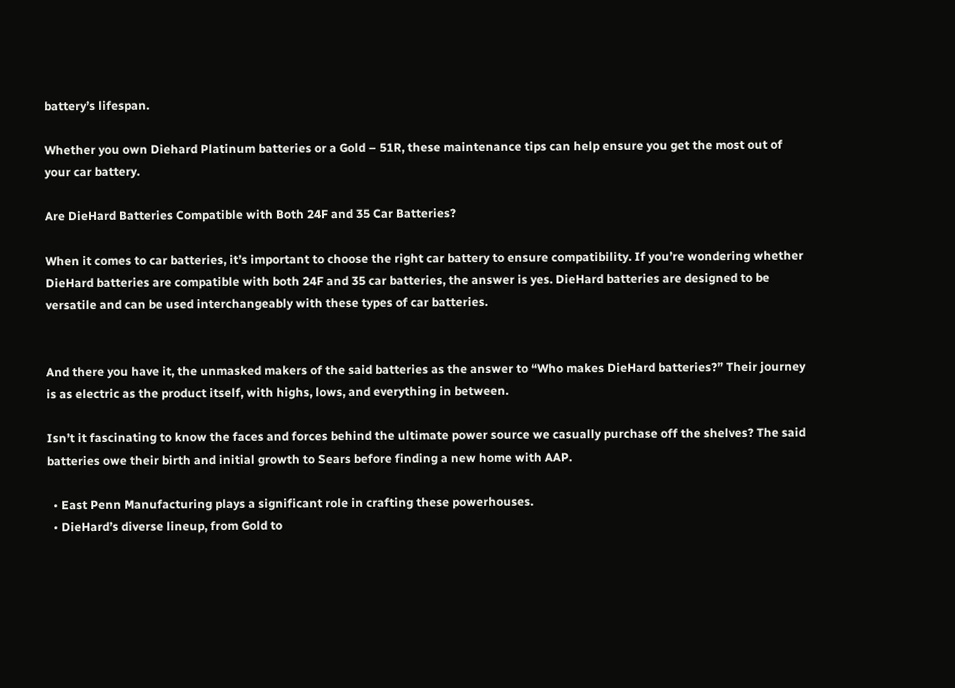battery’s lifespan.

Whether you own Diehard Platinum batteries or a Gold – 51R, these maintenance tips can help ensure you get the most out of your car battery.

Are DieHard Batteries Compatible with Both 24F and 35 Car Batteries?

When it comes to car batteries, it’s important to choose the right car battery to ensure compatibility. If you’re wondering whether DieHard batteries are compatible with both 24F and 35 car batteries, the answer is yes. DieHard batteries are designed to be versatile and can be used interchangeably with these types of car batteries.


And there you have it, the unmasked makers of the said batteries as the answer to “Who makes DieHard batteries?” Their journey is as electric as the product itself, with highs, lows, and everything in between.

Isn’t it fascinating to know the faces and forces behind the ultimate power source we casually purchase off the shelves? The said batteries owe their birth and initial growth to Sears before finding a new home with AAP.

  • East Penn Manufacturing plays a significant role in crafting these powerhouses.
  • DieHard’s diverse lineup, from Gold to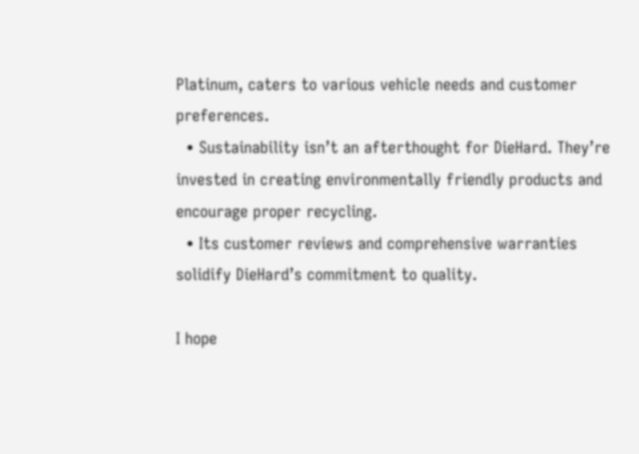Platinum, caters to various vehicle needs and customer preferences.
  • Sustainability isn’t an afterthought for DieHard. They’re invested in creating environmentally friendly products and encourage proper recycling.
  • Its customer reviews and comprehensive warranties solidify DieHard’s commitment to quality.

I hope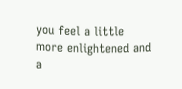you feel a little more enlightened and a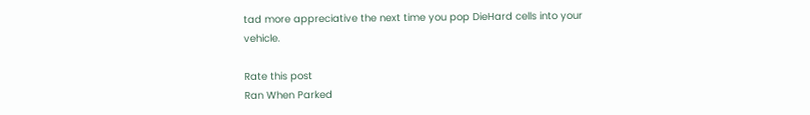tad more appreciative the next time you pop DieHard cells into your vehicle.

Rate this post
Ran When Parked